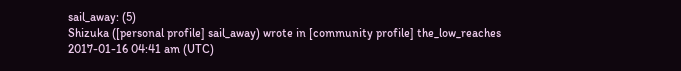sail_away: (5)
Shizuka ([personal profile] sail_away) wrote in [community profile] the_low_reaches 2017-01-16 04:41 am (UTC)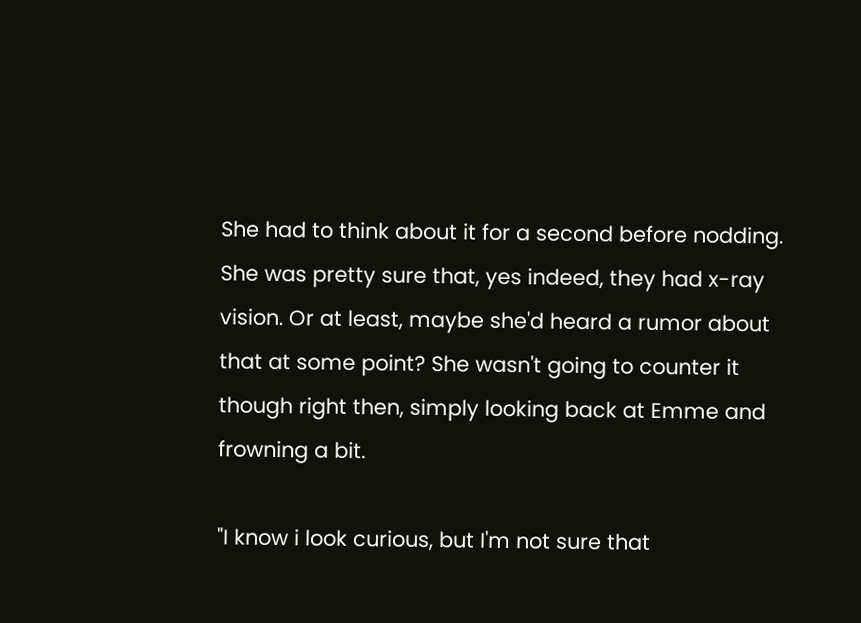She had to think about it for a second before nodding. She was pretty sure that, yes indeed, they had x-ray vision. Or at least, maybe she'd heard a rumor about that at some point? She wasn't going to counter it though right then, simply looking back at Emme and frowning a bit.

"I know i look curious, but I'm not sure that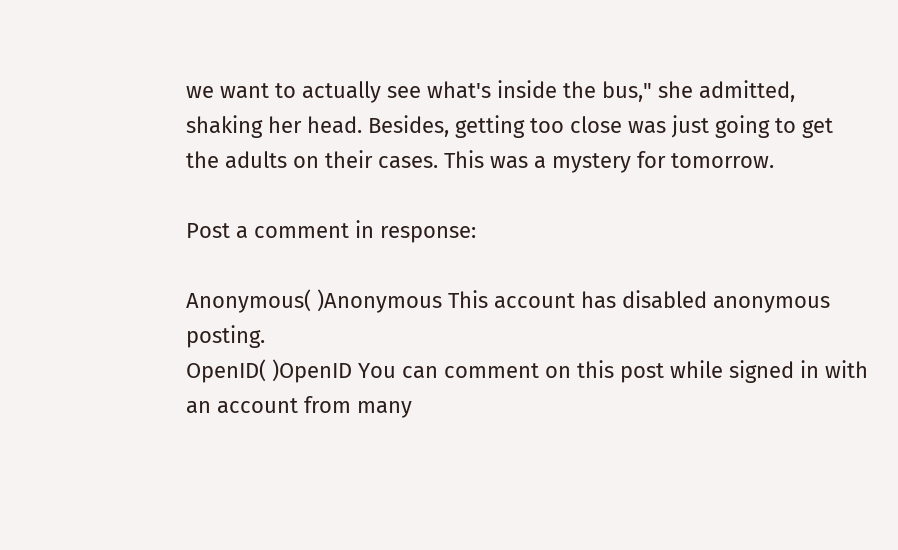we want to actually see what's inside the bus," she admitted, shaking her head. Besides, getting too close was just going to get the adults on their cases. This was a mystery for tomorrow.

Post a comment in response:

Anonymous( )Anonymous This account has disabled anonymous posting.
OpenID( )OpenID You can comment on this post while signed in with an account from many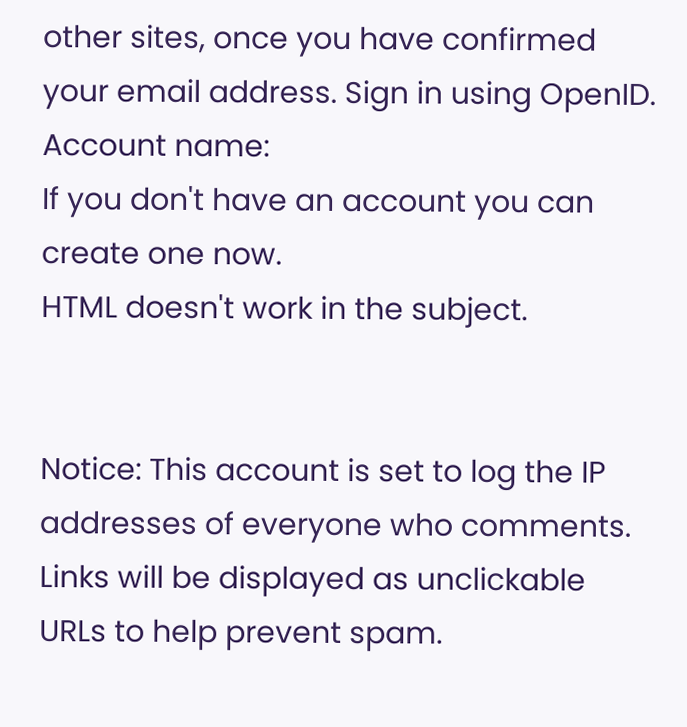other sites, once you have confirmed your email address. Sign in using OpenID.
Account name:
If you don't have an account you can create one now.
HTML doesn't work in the subject.


Notice: This account is set to log the IP addresses of everyone who comments.
Links will be displayed as unclickable URLs to help prevent spam.